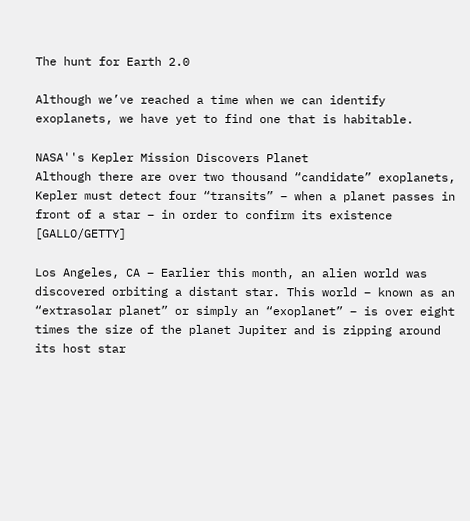The hunt for Earth 2.0

Although we’ve reached a time when we can identify exoplanets, we have yet to find one that is habitable.

NASA''s Kepler Mission Discovers Planet
Although there are over two thousand “candidate” exoplanets, Kepler must detect four “transits” – when a planet passes in front of a star – in order to confirm its existence  [GALLO/GETTY]

Los Angeles, CA – Earlier this month, an alien world was discovered orbiting a distant star. This world – known as an “extrasolar planet” or simply an “exoplanet” – is over eight times the size of the planet Jupiter and is zipping around its host star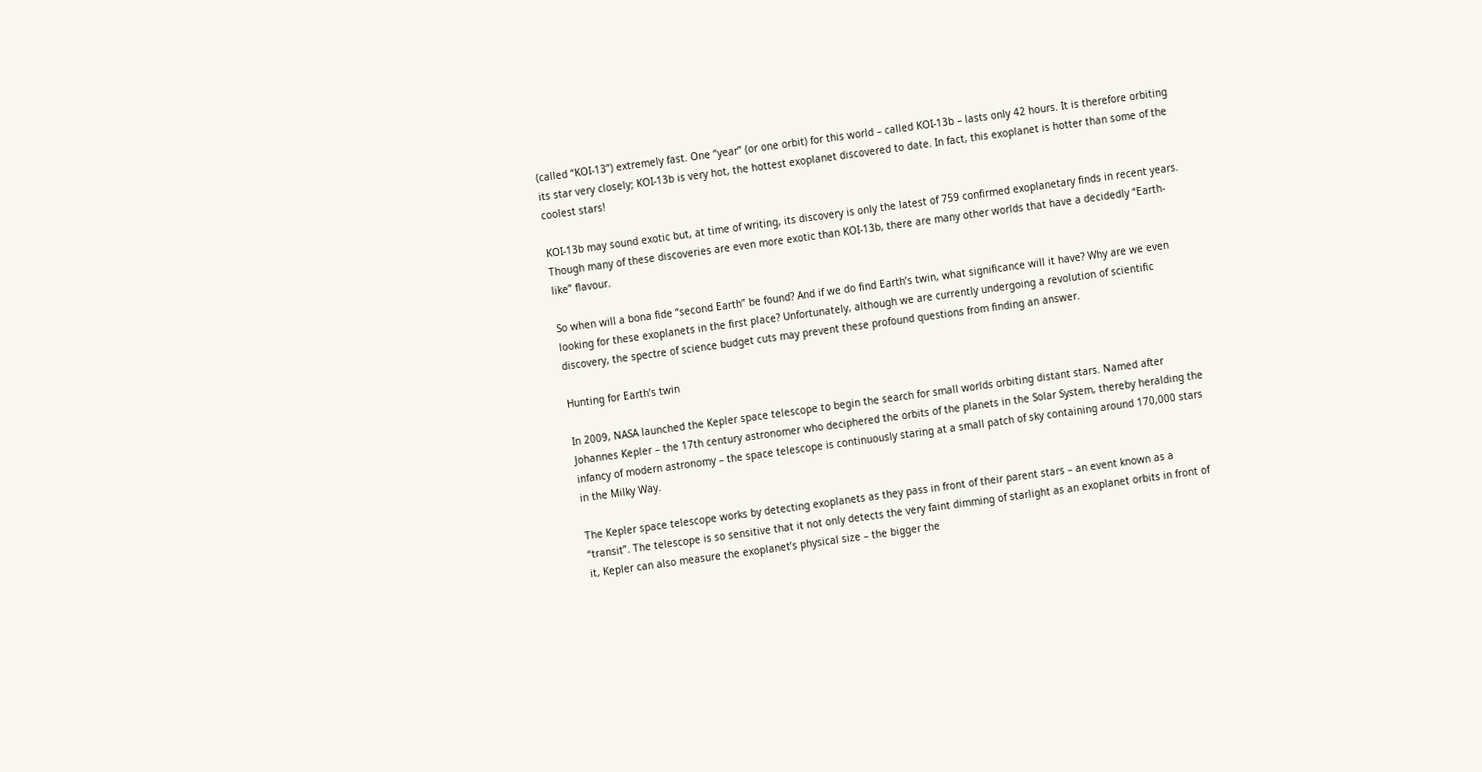(called “KOI-13”) extremely fast. One “year” (or one orbit) for this world – called KOI-13b – lasts only 42 hours. It is therefore orbiting its star very closely; KOI-13b is very hot, the hottest exoplanet discovered to date. In fact, this exoplanet is hotter than some of the coolest stars!

KOI-13b may sound exotic but, at time of writing, its discovery is only the latest of 759 confirmed exoplanetary finds in recent years. Though many of these discoveries are even more exotic than KOI-13b, there are many other worlds that have a decidedly “Earth-like” flavour.

So when will a bona fide “second Earth” be found? And if we do find Earth’s twin, what significance will it have? Why are we even looking for these exoplanets in the first place? Unfortunately, although we are currently undergoing a revolution of scientific discovery, the spectre of science budget cuts may prevent these profound questions from finding an answer.

Hunting for Earth’s twin

In 2009, NASA launched the Kepler space telescope to begin the search for small worlds orbiting distant stars. Named after Johannes Kepler – the 17th century astronomer who deciphered the orbits of the planets in the Solar System, thereby heralding the infancy of modern astronomy – the space telescope is continuously staring at a small patch of sky containing around 170,000 stars in the Milky Way.

The Kepler space telescope works by detecting exoplanets as they pass in front of their parent stars – an event known as a “transit”. The telescope is so sensitive that it not only detects the very faint dimming of starlight as an exoplanet orbits in front of it, Kepler can also measure the exoplanet’s physical size – the bigger the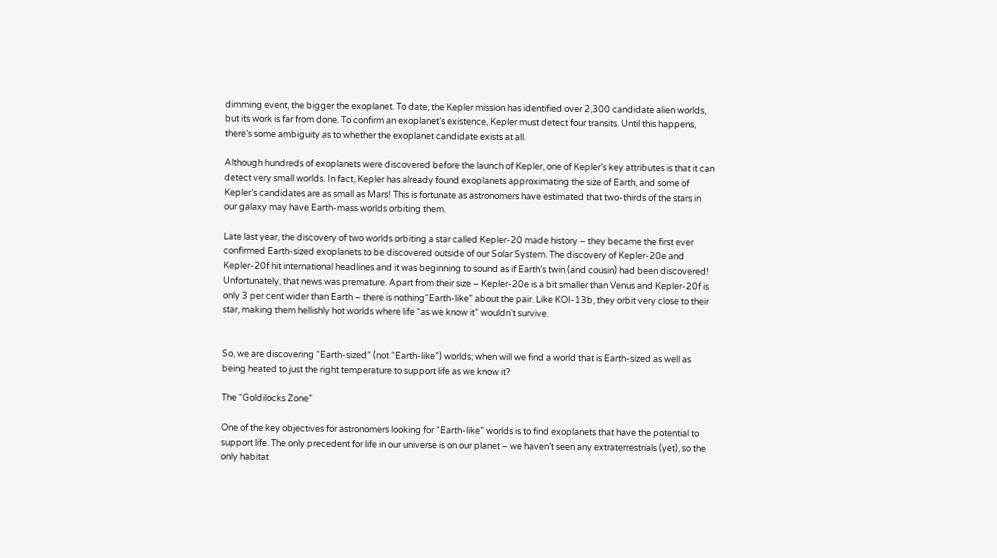dimming event, the bigger the exoplanet. To date, the Kepler mission has identified over 2,300 candidate alien worlds, but its work is far from done. To confirm an exoplanet’s existence, Kepler must detect four transits. Until this happens, there’s some ambiguity as to whether the exoplanet candidate exists at all.

Although hundreds of exoplanets were discovered before the launch of Kepler, one of Kepler’s key attributes is that it can detect very small worlds. In fact, Kepler has already found exoplanets approximating the size of Earth, and some of Kepler’s candidates are as small as Mars! This is fortunate as astronomers have estimated that two-thirds of the stars in our galaxy may have Earth-mass worlds orbiting them.

Late last year, the discovery of two worlds orbiting a star called Kepler-20 made history – they became the first ever confirmed Earth-sized exoplanets to be discovered outside of our Solar System. The discovery of Kepler-20e and Kepler-20f hit international headlines and it was beginning to sound as if Earth’s twin (and cousin) had been discovered! Unfortunately, that news was premature. Apart from their size – Kepler-20e is a bit smaller than Venus and Kepler-20f is only 3 per cent wider than Earth – there is nothing“Earth-like” about the pair. Like KOI-13b, they orbit very close to their star, making them hellishly hot worlds where life “as we know it” wouldn’t survive.


So, we are discovering “Earth-sized” (not “Earth-like”) worlds; when will we find a world that is Earth-sized as well as being heated to just the right temperature to support life as we know it?

The “Goldilocks Zone”

One of the key objectives for astronomers looking for “Earth-like” worlds is to find exoplanets that have the potential to support life. The only precedent for life in our universe is on our planet – we haven’t seen any extraterrestrials (yet), so the only habitat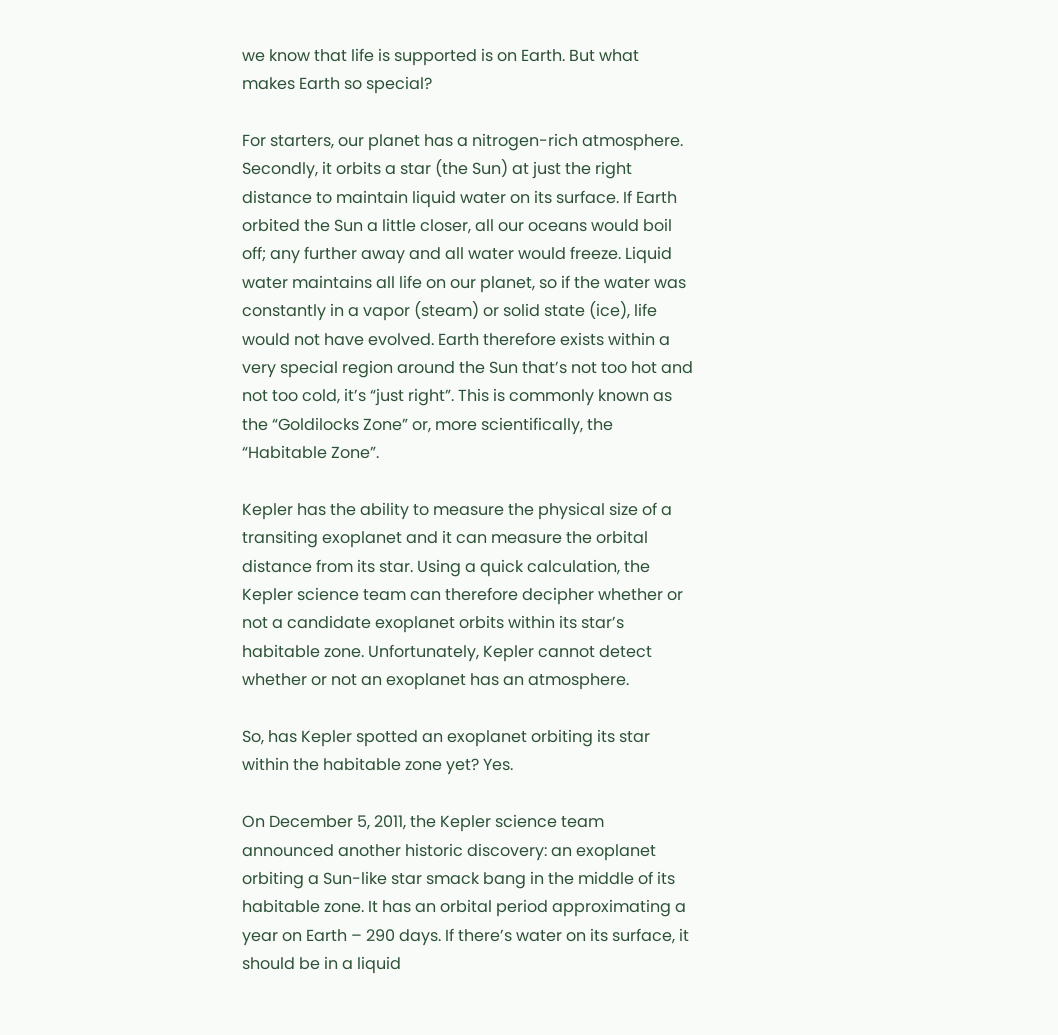we know that life is supported is on Earth. But what makes Earth so special?

For starters, our planet has a nitrogen-rich atmosphere. Secondly, it orbits a star (the Sun) at just the right distance to maintain liquid water on its surface. If Earth orbited the Sun a little closer, all our oceans would boil off; any further away and all water would freeze. Liquid water maintains all life on our planet, so if the water was constantly in a vapor (steam) or solid state (ice), life would not have evolved. Earth therefore exists within a very special region around the Sun that’s not too hot and not too cold, it’s “just right”. This is commonly known as the “Goldilocks Zone” or, more scientifically, the “Habitable Zone”.

Kepler has the ability to measure the physical size of a transiting exoplanet and it can measure the orbital distance from its star. Using a quick calculation, the Kepler science team can therefore decipher whether or not a candidate exoplanet orbits within its star’s habitable zone. Unfortunately, Kepler cannot detect whether or not an exoplanet has an atmosphere.

So, has Kepler spotted an exoplanet orbiting its star within the habitable zone yet? Yes.

On December 5, 2011, the Kepler science team announced another historic discovery: an exoplanet orbiting a Sun-like star smack bang in the middle of its habitable zone. It has an orbital period approximating a year on Earth – 290 days. If there’s water on its surface, it should be in a liquid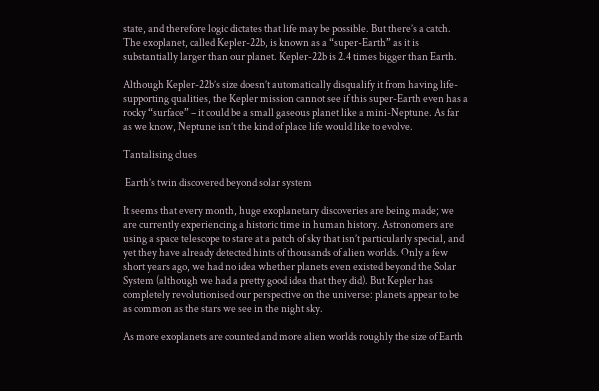state, and therefore logic dictates that life may be possible. But there’s a catch. The exoplanet, called Kepler-22b, is known as a “super-Earth” as it is substantially larger than our planet. Kepler-22b is 2.4 times bigger than Earth.

Although Kepler-22b’s size doesn’t automatically disqualify it from having life-supporting qualities, the Kepler mission cannot see if this super-Earth even has a rocky “surface” – it could be a small gaseous planet like a mini-Neptune. As far as we know, Neptune isn’t the kind of place life would like to evolve.

Tantalising clues

 Earth’s twin discovered beyond solar system

It seems that every month, huge exoplanetary discoveries are being made; we are currently experiencing a historic time in human history. Astronomers are using a space telescope to stare at a patch of sky that isn’t particularly special, and yet they have already detected hints of thousands of alien worlds. Only a few short years ago, we had no idea whether planets even existed beyond the Solar System (although we had a pretty good idea that they did). But Kepler has completely revolutionised our perspective on the universe: planets appear to be as common as the stars we see in the night sky.

As more exoplanets are counted and more alien worlds roughly the size of Earth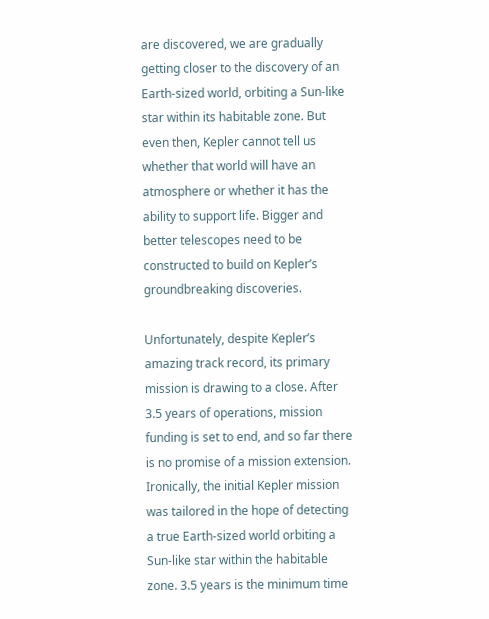are discovered, we are gradually getting closer to the discovery of an Earth-sized world, orbiting a Sun-like star within its habitable zone. But even then, Kepler cannot tell us whether that world will have an atmosphere or whether it has the ability to support life. Bigger and better telescopes need to be constructed to build on Kepler’s groundbreaking discoveries.

Unfortunately, despite Kepler’s amazing track record, its primary mission is drawing to a close. After 3.5 years of operations, mission funding is set to end, and so far there is no promise of a mission extension. Ironically, the initial Kepler mission was tailored in the hope of detecting a true Earth-sized world orbiting a Sun-like star within the habitable zone. 3.5 years is the minimum time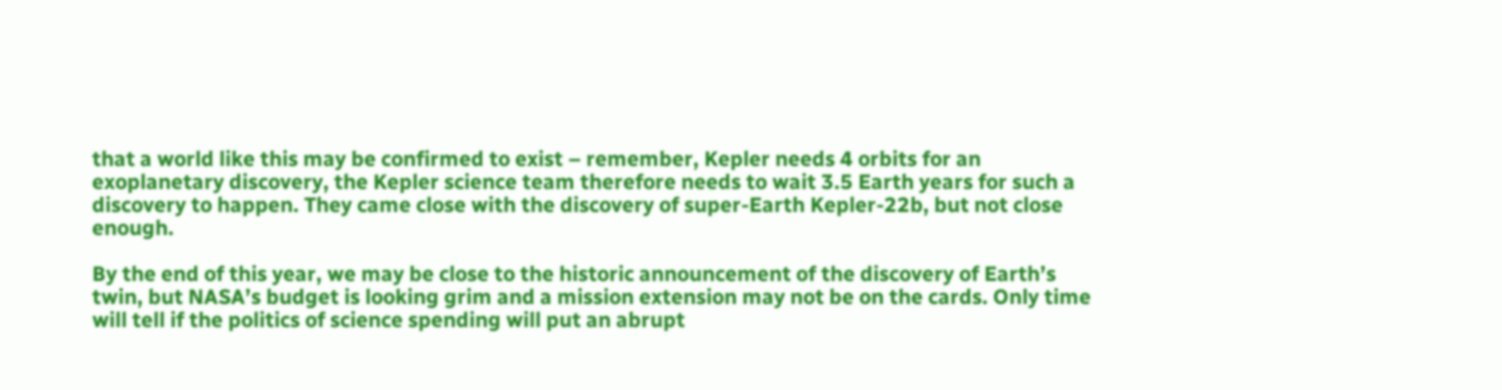that a world like this may be confirmed to exist – remember, Kepler needs 4 orbits for an exoplanetary discovery, the Kepler science team therefore needs to wait 3.5 Earth years for such a discovery to happen. They came close with the discovery of super-Earth Kepler-22b, but not close enough.

By the end of this year, we may be close to the historic announcement of the discovery of Earth’s twin, but NASA’s budget is looking grim and a mission extension may not be on the cards. Only time will tell if the politics of science spending will put an abrupt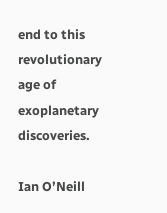end to this revolutionary age of exoplanetary discoveries.

Ian O’Neill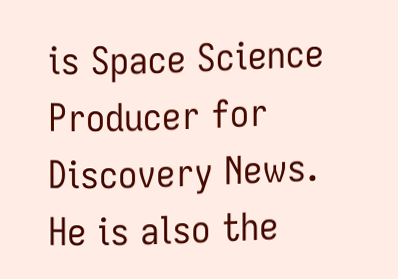is Space Science Producer for Discovery News. He is also the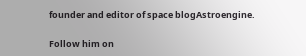founder and editor of space blogAstroengine.

Follow him on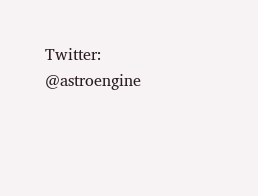Twitter: @astroengine